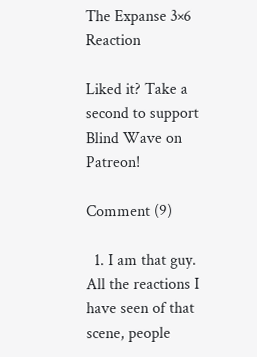The Expanse 3×6 Reaction

Liked it? Take a second to support Blind Wave on Patreon!

Comment (9)

  1. I am that guy. All the reactions I have seen of that scene, people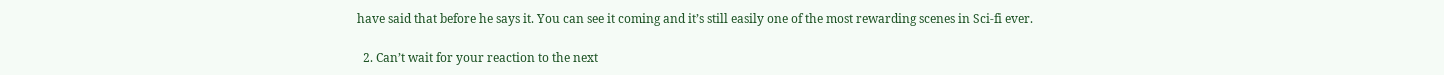have said that before he says it. You can see it coming and it’s still easily one of the most rewarding scenes in Sci-fi ever.

  2. Can’t wait for your reaction to the next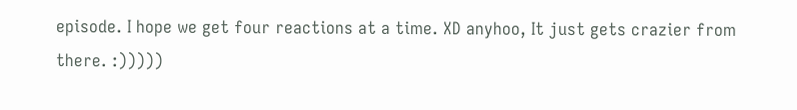episode. I hope we get four reactions at a time. XD anyhoo, It just gets crazier from there. :)))))